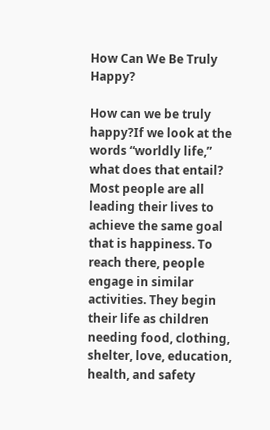How Can We Be Truly Happy?

How can we be truly happy?If we look at the words “worldly life,” what does that entail? Most people are all leading their lives to achieve the same goal that is happiness. To reach there, people engage in similar activities. They begin their life as children needing food, clothing, shelter, love, education, health, and safety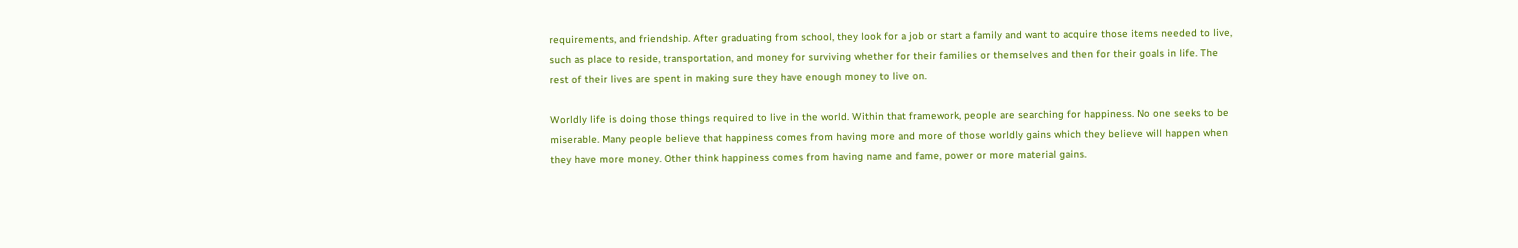requirements, and friendship. After graduating from school, they look for a job or start a family and want to acquire those items needed to live, such as place to reside, transportation, and money for surviving whether for their families or themselves and then for their goals in life. The rest of their lives are spent in making sure they have enough money to live on.

Worldly life is doing those things required to live in the world. Within that framework, people are searching for happiness. No one seeks to be miserable. Many people believe that happiness comes from having more and more of those worldly gains which they believe will happen when they have more money. Other think happiness comes from having name and fame, power or more material gains.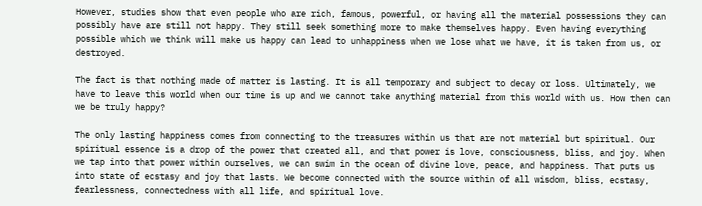However, studies show that even people who are rich, famous, powerful, or having all the material possessions they can possibly have are still not happy. They still seek something more to make themselves happy. Even having everything possible which we think will make us happy can lead to unhappiness when we lose what we have, it is taken from us, or destroyed.

The fact is that nothing made of matter is lasting. It is all temporary and subject to decay or loss. Ultimately, we have to leave this world when our time is up and we cannot take anything material from this world with us. How then can we be truly happy?

The only lasting happiness comes from connecting to the treasures within us that are not material but spiritual. Our spiritual essence is a drop of the power that created all, and that power is love, consciousness, bliss, and joy. When we tap into that power within ourselves, we can swim in the ocean of divine love, peace, and happiness. That puts us into state of ecstasy and joy that lasts. We become connected with the source within of all wisdom, bliss, ecstasy, fearlessness, connectedness with all life, and spiritual love.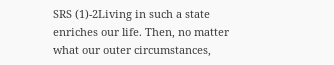SRS (1)-2Living in such a state enriches our life. Then, no matter what our outer circumstances,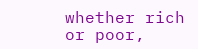whether rich or poor,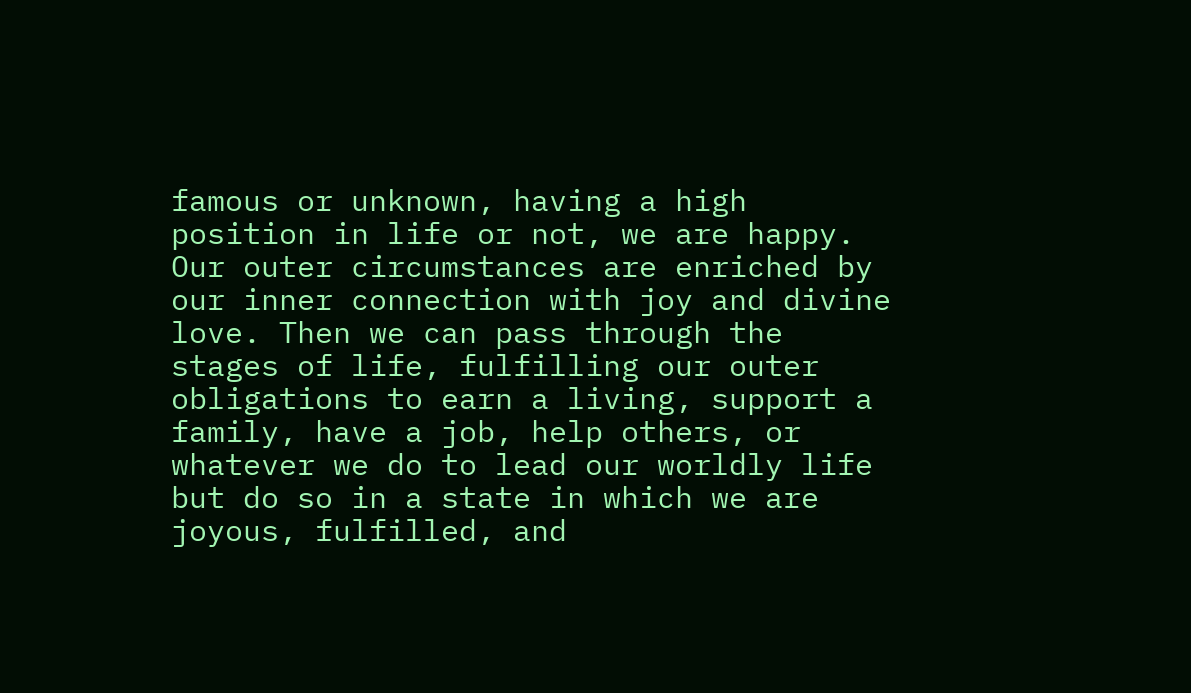famous or unknown, having a high position in life or not, we are happy. Our outer circumstances are enriched by our inner connection with joy and divine love. Then we can pass through the stages of life, fulfilling our outer obligations to earn a living, support a family, have a job, help others, or whatever we do to lead our worldly life but do so in a state in which we are joyous, fulfilled, and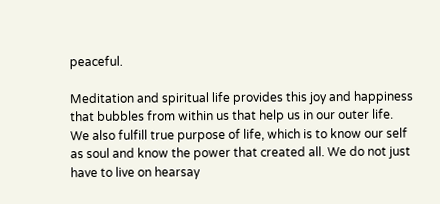peaceful.

Meditation and spiritual life provides this joy and happiness that bubbles from within us that help us in our outer life. We also fulfill true purpose of life, which is to know our self as soul and know the power that created all. We do not just have to live on hearsay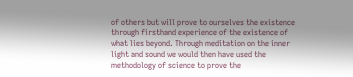of others but will prove to ourselves the existence through firsthand experience of the existence of what lies beyond. Through meditation on the inner light and sound we would then have used the methodology of science to prove the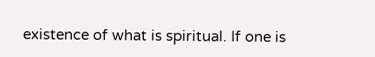existence of what is spiritual. If one is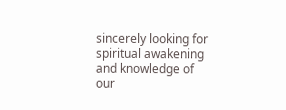sincerely looking for spiritual awakening and knowledge of our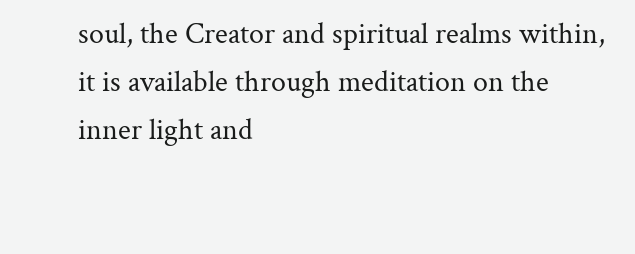soul, the Creator and spiritual realms within, it is available through meditation on the inner light and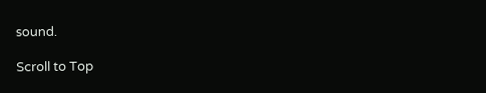sound.

Scroll to Top